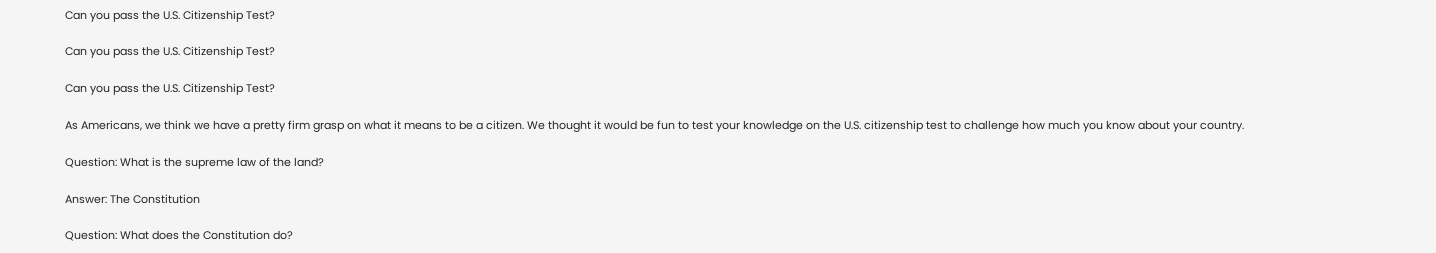Can you pass the U.S. Citizenship Test?

Can you pass the U.S. Citizenship Test?

Can you pass the U.S. Citizenship Test?

As Americans, we think we have a pretty firm grasp on what it means to be a citizen. We thought it would be fun to test your knowledge on the U.S. citizenship test to challenge how much you know about your country.

Question: What is the supreme law of the land?

Answer: The Constitution

Question: What does the Constitution do?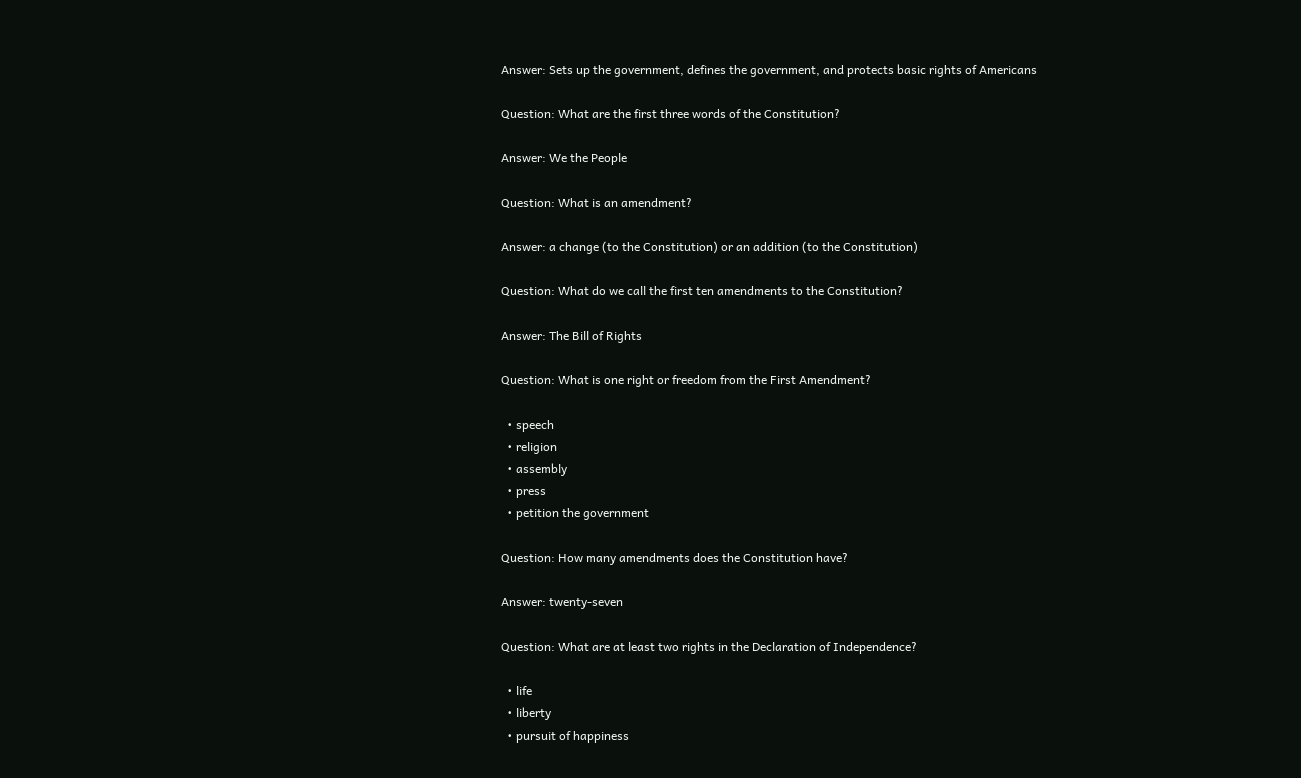Answer: Sets up the government, defines the government, and protects basic rights of Americans

Question: What are the first three words of the Constitution?

Answer: We the People

Question: What is an amendment?

Answer: a change (to the Constitution) or an addition (to the Constitution)

Question: What do we call the first ten amendments to the Constitution?

Answer: The Bill of Rights

Question: What is one right or freedom from the First Amendment?

  • speech
  • religion
  • assembly
  • press
  • petition the government

Question: How many amendments does the Constitution have?

Answer: twenty-seven

Question: What are at least two rights in the Declaration of Independence?

  • life
  • liberty
  • pursuit of happiness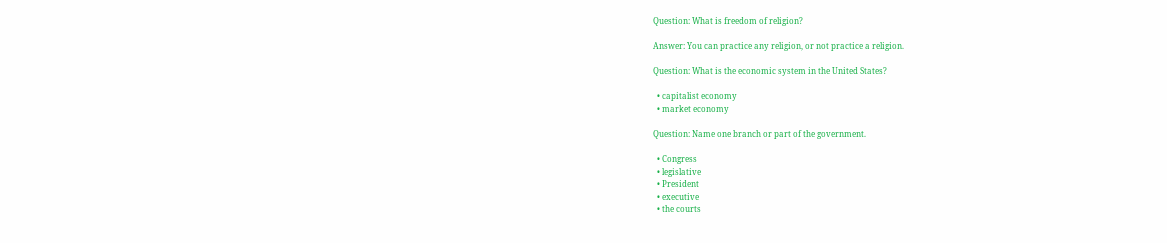Question: What is freedom of religion?

Answer: You can practice any religion, or not practice a religion.

Question: What is the economic system in the United States?

  • capitalist economy
  • market economy

Question: Name one branch or part of the government.

  • Congress
  • legislative
  • President
  • executive
  • the courts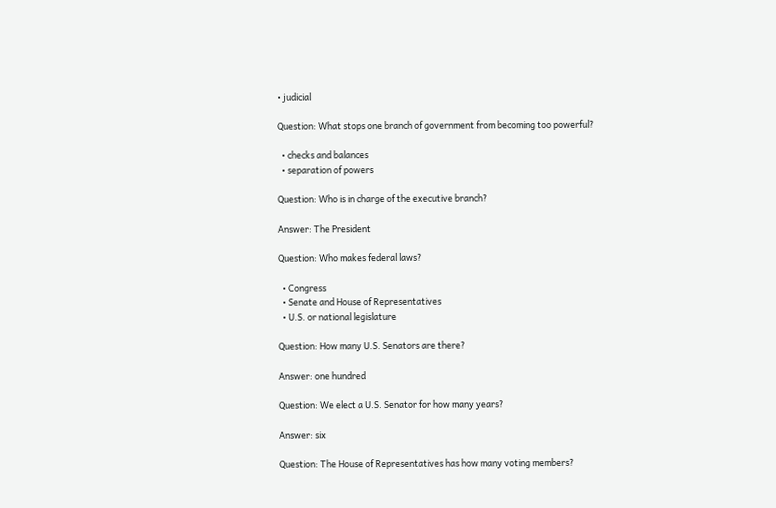• judicial

Question: What stops one branch of government from becoming too powerful?

  • checks and balances
  • separation of powers

Question: Who is in charge of the executive branch?

Answer: The President

Question: Who makes federal laws?

  • Congress
  • Senate and House of Representatives
  • U.S. or national legislature

Question: How many U.S. Senators are there?

Answer: one hundred

Question: We elect a U.S. Senator for how many years?

Answer: six

Question: The House of Representatives has how many voting members?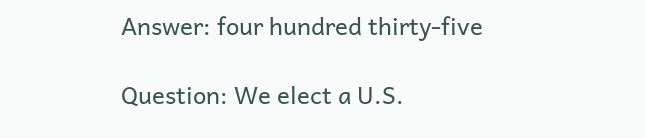Answer: four hundred thirty-five

Question: We elect a U.S.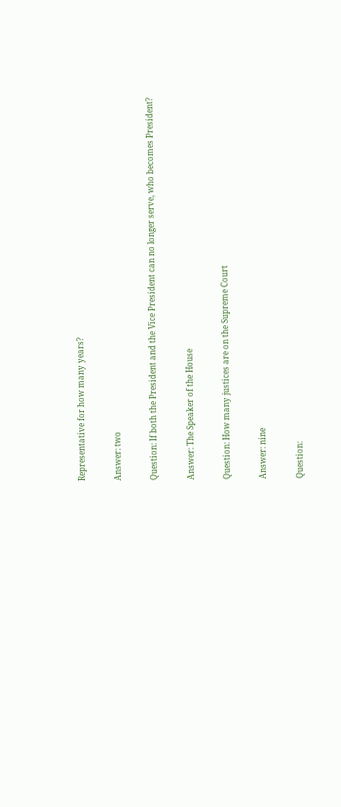Representative for how many years?

Answer: two

Question: If both the President and the Vice President can no longer serve, who becomes President?

Answer: The Speaker of the House

Question: How many justices are on the Supreme Court

Answer: nine

Question: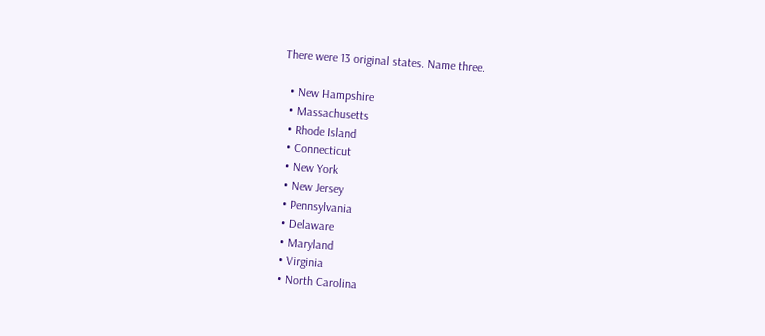There were 13 original states. Name three.

  • New Hampshire
  • Massachusetts
  • Rhode Island
  • Connecticut
  • New York
  • New Jersey
  • Pennsylvania
  • Delaware
  • Maryland
  • Virginia
  • North Carolina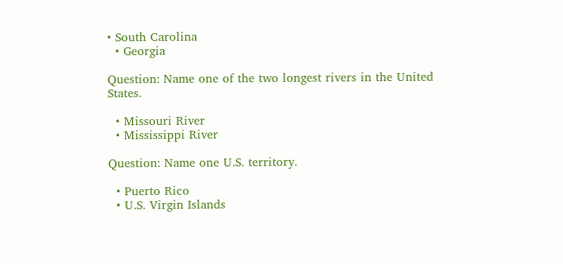• South Carolina
  • Georgia

Question: Name one of the two longest rivers in the United States.

  • Missouri River
  • Mississippi River

Question: Name one U.S. territory.

  • Puerto Rico
  • U.S. Virgin Islands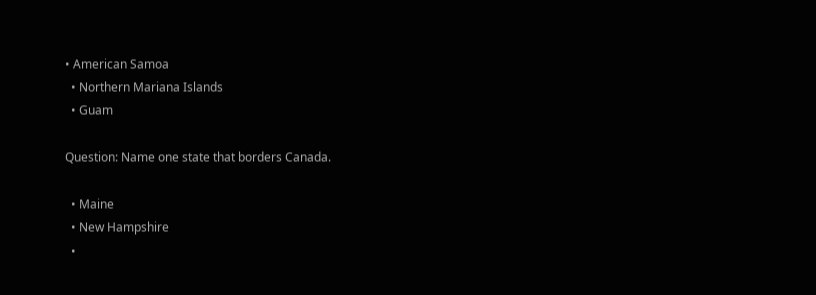• American Samoa
  • Northern Mariana Islands
  • Guam

Question: Name one state that borders Canada.

  • Maine
  • New Hampshire
  •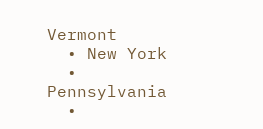Vermont
  • New York
  • Pennsylvania
  •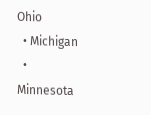Ohio
  • Michigan
  • Minnesota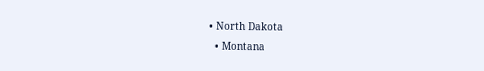• North Dakota
  • Montana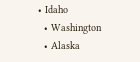• Idaho
  • Washington
  • Alaska